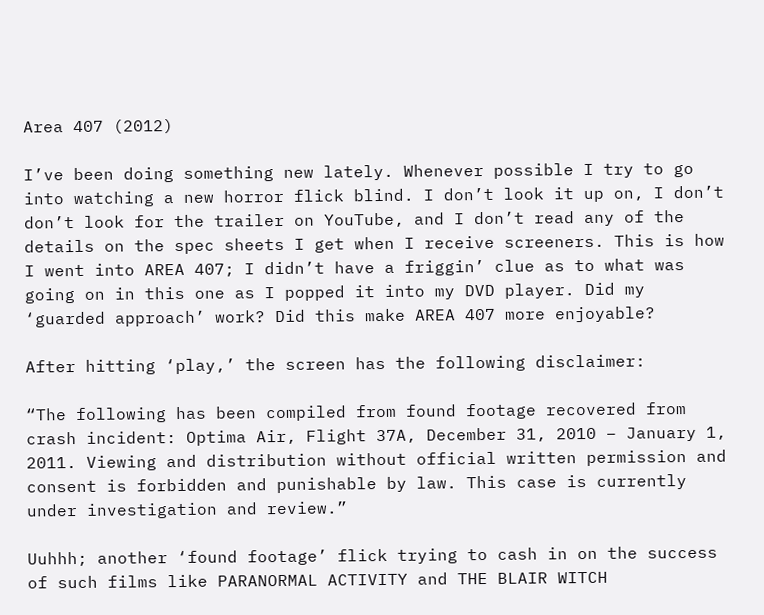Area 407 (2012)

I’ve been doing something new lately. Whenever possible I try to go into watching a new horror flick blind. I don’t look it up on, I don’t don’t look for the trailer on YouTube, and I don’t read any of the details on the spec sheets I get when I receive screeners. This is how I went into AREA 407; I didn’t have a friggin’ clue as to what was going on in this one as I popped it into my DVD player. Did my ‘guarded approach’ work? Did this make AREA 407 more enjoyable?

After hitting ‘play,’ the screen has the following disclaimer:

“The following has been compiled from found footage recovered from crash incident: Optima Air, Flight 37A, December 31, 2010 – January 1, 2011. Viewing and distribution without official written permission and consent is forbidden and punishable by law. This case is currently under investigation and review.”

Uuhhh; another ‘found footage’ flick trying to cash in on the success of such films like PARANORMAL ACTIVITY and THE BLAIR WITCH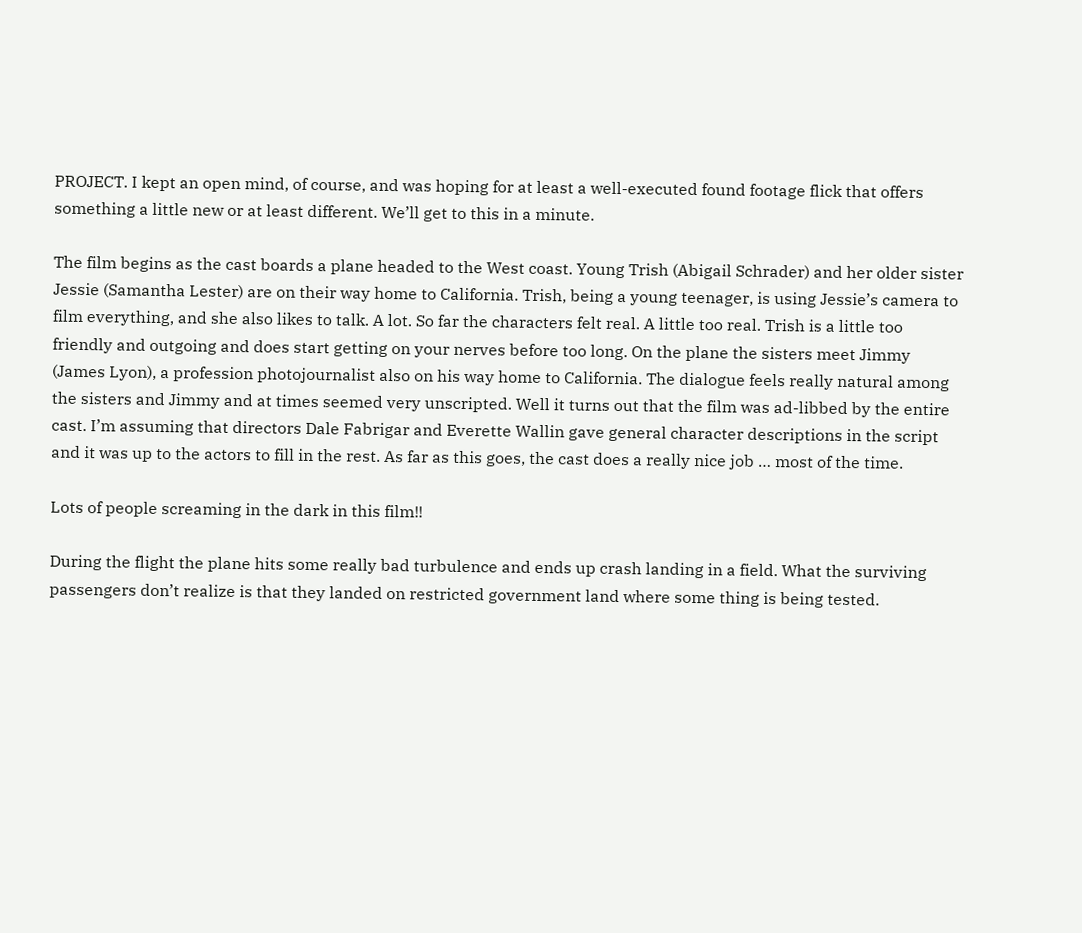PROJECT. I kept an open mind, of course, and was hoping for at least a well-executed found footage flick that offers something a little new or at least different. We’ll get to this in a minute.

The film begins as the cast boards a plane headed to the West coast. Young Trish (Abigail Schrader) and her older sister Jessie (Samantha Lester) are on their way home to California. Trish, being a young teenager, is using Jessie’s camera to film everything, and she also likes to talk. A lot. So far the characters felt real. A little too real. Trish is a little too friendly and outgoing and does start getting on your nerves before too long. On the plane the sisters meet Jimmy (James Lyon), a profession photojournalist also on his way home to California. The dialogue feels really natural among the sisters and Jimmy and at times seemed very unscripted. Well it turns out that the film was ad-libbed by the entire cast. I’m assuming that directors Dale Fabrigar and Everette Wallin gave general character descriptions in the script and it was up to the actors to fill in the rest. As far as this goes, the cast does a really nice job … most of the time.

Lots of people screaming in the dark in this film!!

During the flight the plane hits some really bad turbulence and ends up crash landing in a field. What the surviving passengers don’t realize is that they landed on restricted government land where some thing is being tested.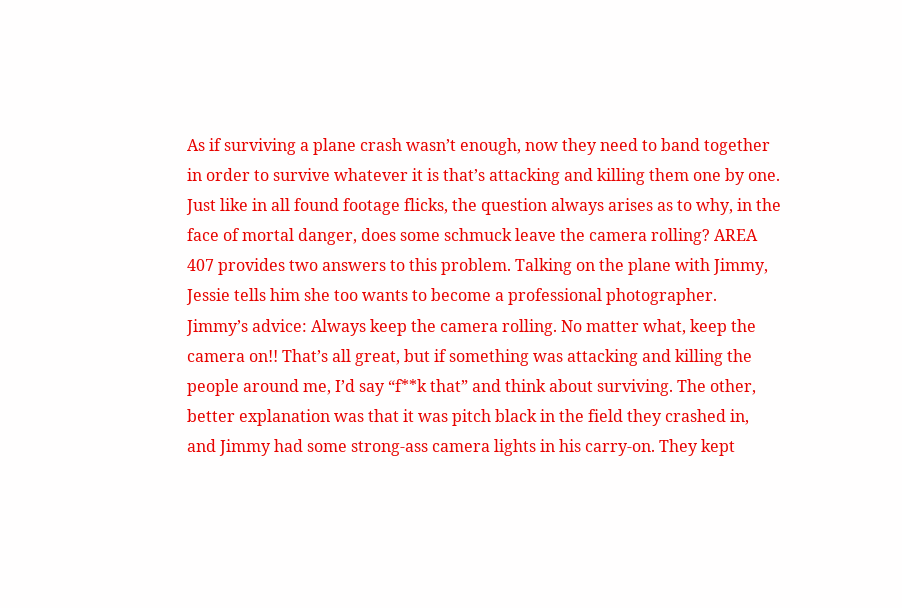As if surviving a plane crash wasn’t enough, now they need to band together in order to survive whatever it is that’s attacking and killing them one by one. Just like in all found footage flicks, the question always arises as to why, in the face of mortal danger, does some schmuck leave the camera rolling? AREA 407 provides two answers to this problem. Talking on the plane with Jimmy, Jessie tells him she too wants to become a professional photographer. Jimmy’s advice: Always keep the camera rolling. No matter what, keep the camera on!! That’s all great, but if something was attacking and killing the people around me, I’d say “f**k that” and think about surviving. The other, better explanation was that it was pitch black in the field they crashed in, and Jimmy had some strong-ass camera lights in his carry-on. They kept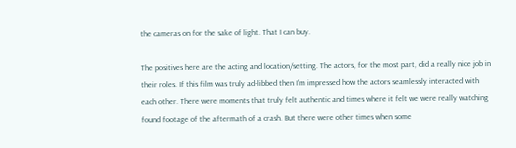the cameras on for the sake of light. That I can buy.

The positives here are the acting and location/setting. The actors, for the most part, did a really nice job in their roles. If this film was truly ad-libbed then I’m impressed how the actors seamlessly interacted with each other. There were moments that truly felt authentic and times where it felt we were really watching found footage of the aftermath of a crash. But there were other times when some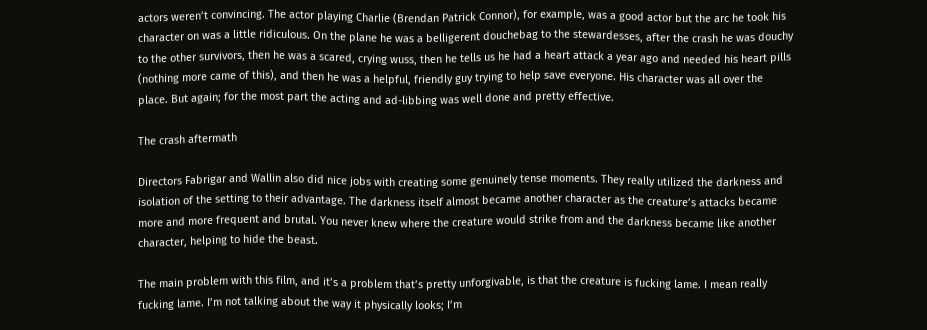actors weren’t convincing. The actor playing Charlie (Brendan Patrick Connor), for example, was a good actor but the arc he took his character on was a little ridiculous. On the plane he was a belligerent douchebag to the stewardesses, after the crash he was douchy to the other survivors, then he was a scared, crying wuss, then he tells us he had a heart attack a year ago and needed his heart pills (nothing more came of this), and then he was a helpful, friendly guy trying to help save everyone. His character was all over the place. But again; for the most part the acting and ad-libbing was well done and pretty effective.

The crash aftermath

Directors Fabrigar and Wallin also did nice jobs with creating some genuinely tense moments. They really utilized the darkness and isolation of the setting to their advantage. The darkness itself almost became another character as the creature’s attacks became more and more frequent and brutal. You never knew where the creature would strike from and the darkness became like another character, helping to hide the beast.

The main problem with this film, and it’s a problem that’s pretty unforgivable, is that the creature is fucking lame. I mean really fucking lame. I’m not talking about the way it physically looks; I’m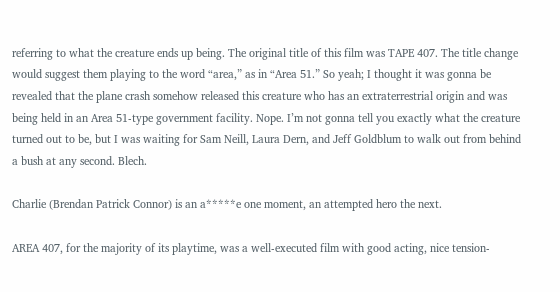referring to what the creature ends up being. The original title of this film was TAPE 407. The title change would suggest them playing to the word “area,” as in “Area 51.” So yeah; I thought it was gonna be revealed that the plane crash somehow released this creature who has an extraterrestrial origin and was being held in an Area 51-type government facility. Nope. I’m not gonna tell you exactly what the creature turned out to be, but I was waiting for Sam Neill, Laura Dern, and Jeff Goldblum to walk out from behind a bush at any second. Blech.

Charlie (Brendan Patrick Connor) is an a*****e one moment, an attempted hero the next.

AREA 407, for the majority of its playtime, was a well-executed film with good acting, nice tension-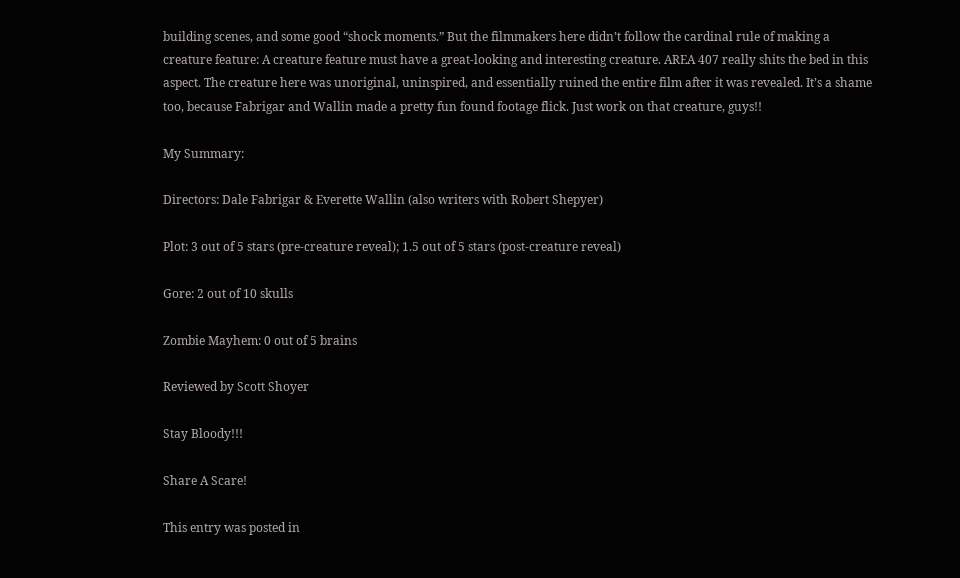building scenes, and some good “shock moments.” But the filmmakers here didn’t follow the cardinal rule of making a creature feature: A creature feature must have a great-looking and interesting creature. AREA 407 really shits the bed in this aspect. The creature here was unoriginal, uninspired, and essentially ruined the entire film after it was revealed. It’s a shame too, because Fabrigar and Wallin made a pretty fun found footage flick. Just work on that creature, guys!!

My Summary:

Directors: Dale Fabrigar & Everette Wallin (also writers with Robert Shepyer)

Plot: 3 out of 5 stars (pre-creature reveal); 1.5 out of 5 stars (post-creature reveal)

Gore: 2 out of 10 skulls

Zombie Mayhem: 0 out of 5 brains

Reviewed by Scott Shoyer

Stay Bloody!!!

Share A Scare!

This entry was posted in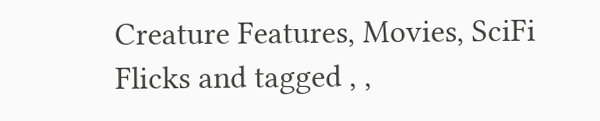Creature Features, Movies, SciFi Flicks and tagged , ,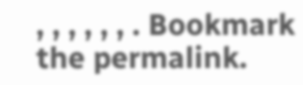, , , , , , . Bookmark the permalink.